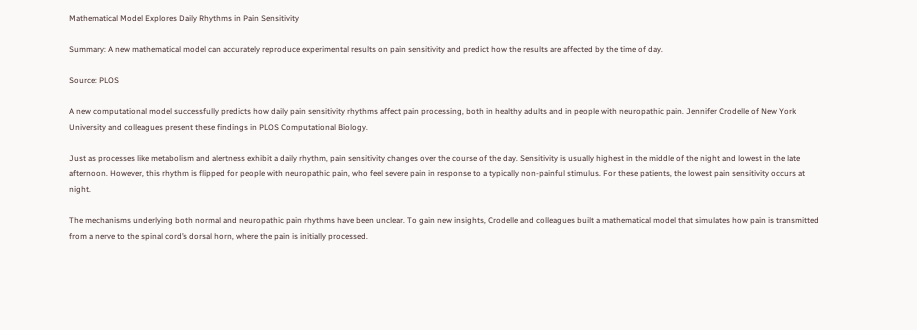Mathematical Model Explores Daily Rhythms in Pain Sensitivity

Summary: A new mathematical model can accurately reproduce experimental results on pain sensitivity and predict how the results are affected by the time of day.

Source: PLOS

A new computational model successfully predicts how daily pain sensitivity rhythms affect pain processing, both in healthy adults and in people with neuropathic pain. Jennifer Crodelle of New York University and colleagues present these findings in PLOS Computational Biology.

Just as processes like metabolism and alertness exhibit a daily rhythm, pain sensitivity changes over the course of the day. Sensitivity is usually highest in the middle of the night and lowest in the late afternoon. However, this rhythm is flipped for people with neuropathic pain, who feel severe pain in response to a typically non-painful stimulus. For these patients, the lowest pain sensitivity occurs at night.

The mechanisms underlying both normal and neuropathic pain rhythms have been unclear. To gain new insights, Crodelle and colleagues built a mathematical model that simulates how pain is transmitted from a nerve to the spinal cord’s dorsal horn, where the pain is initially processed.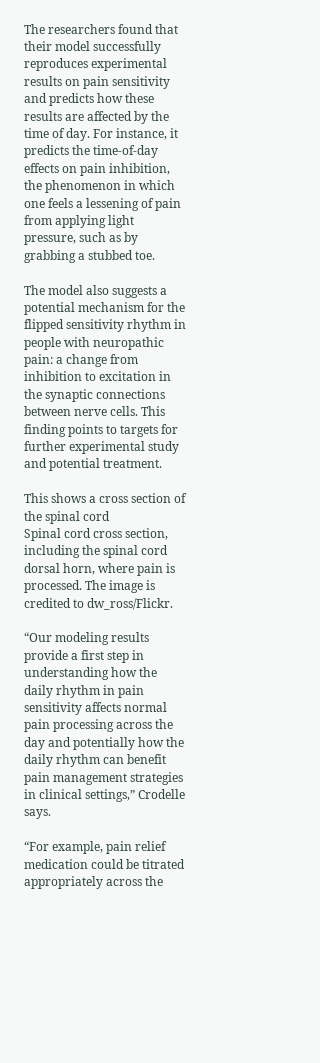The researchers found that their model successfully reproduces experimental results on pain sensitivity and predicts how these results are affected by the time of day. For instance, it predicts the time-of-day effects on pain inhibition, the phenomenon in which one feels a lessening of pain from applying light pressure, such as by grabbing a stubbed toe.

The model also suggests a potential mechanism for the flipped sensitivity rhythm in people with neuropathic pain: a change from inhibition to excitation in the synaptic connections between nerve cells. This finding points to targets for further experimental study and potential treatment.

This shows a cross section of the spinal cord
Spinal cord cross section, including the spinal cord dorsal horn, where pain is processed. The image is credited to dw_ross/Flickr.

“Our modeling results provide a first step in understanding how the daily rhythm in pain sensitivity affects normal pain processing across the day and potentially how the daily rhythm can benefit pain management strategies in clinical settings,” Crodelle says.

“For example, pain relief medication could be titrated appropriately across the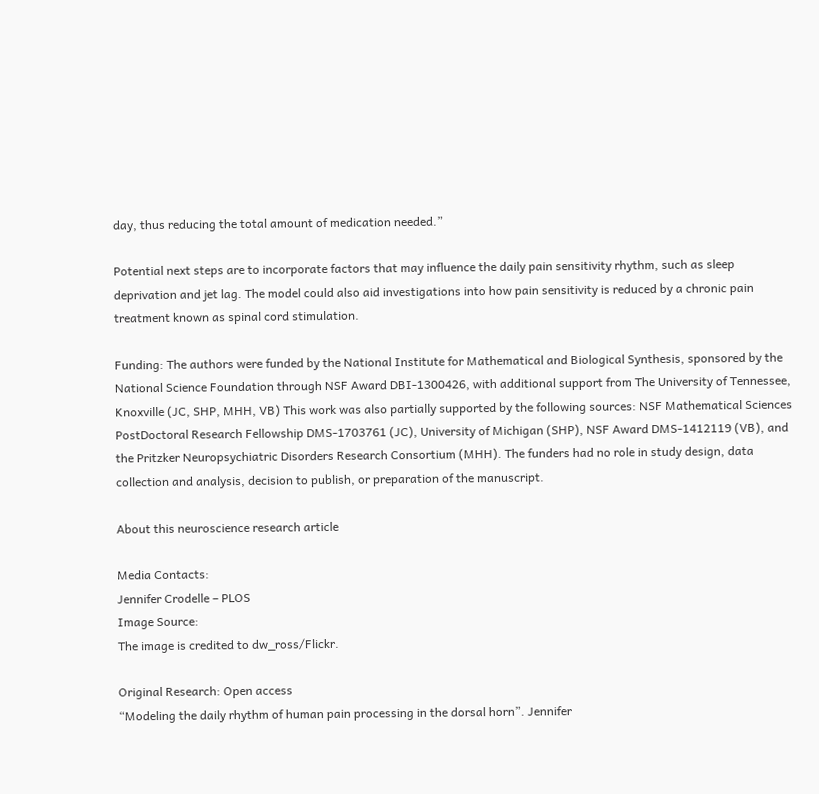day, thus reducing the total amount of medication needed.”

Potential next steps are to incorporate factors that may influence the daily pain sensitivity rhythm, such as sleep deprivation and jet lag. The model could also aid investigations into how pain sensitivity is reduced by a chronic pain treatment known as spinal cord stimulation.

Funding: The authors were funded by the National Institute for Mathematical and Biological Synthesis, sponsored by the National Science Foundation through NSF Award DBI-1300426, with additional support from The University of Tennessee, Knoxville (JC, SHP, MHH, VB) This work was also partially supported by the following sources: NSF Mathematical Sciences PostDoctoral Research Fellowship DMS-1703761 (JC), University of Michigan (SHP), NSF Award DMS-1412119 (VB), and the Pritzker Neuropsychiatric Disorders Research Consortium (MHH). The funders had no role in study design, data collection and analysis, decision to publish, or preparation of the manuscript.

About this neuroscience research article

Media Contacts:
Jennifer Crodelle – PLOS
Image Source:
The image is credited to dw_ross/Flickr.

Original Research: Open access
“Modeling the daily rhythm of human pain processing in the dorsal horn”. Jennifer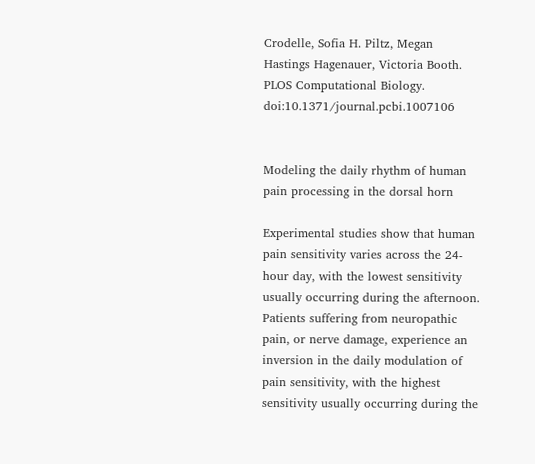Crodelle, Sofia H. Piltz, Megan Hastings Hagenauer, Victoria Booth.
PLOS Computational Biology. doi:10.1371/journal.pcbi.1007106


Modeling the daily rhythm of human pain processing in the dorsal horn

Experimental studies show that human pain sensitivity varies across the 24-hour day, with the lowest sensitivity usually occurring during the afternoon. Patients suffering from neuropathic pain, or nerve damage, experience an inversion in the daily modulation of pain sensitivity, with the highest sensitivity usually occurring during the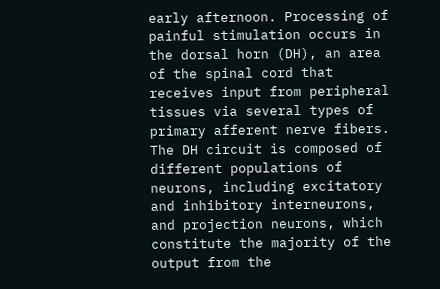early afternoon. Processing of painful stimulation occurs in the dorsal horn (DH), an area of the spinal cord that receives input from peripheral tissues via several types of primary afferent nerve fibers. The DH circuit is composed of different populations of neurons, including excitatory and inhibitory interneurons, and projection neurons, which constitute the majority of the output from the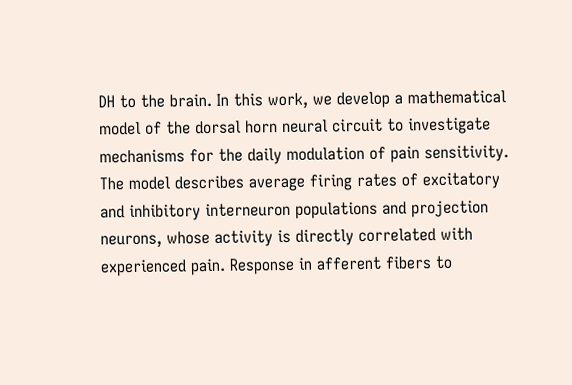DH to the brain. In this work, we develop a mathematical model of the dorsal horn neural circuit to investigate mechanisms for the daily modulation of pain sensitivity. The model describes average firing rates of excitatory and inhibitory interneuron populations and projection neurons, whose activity is directly correlated with experienced pain. Response in afferent fibers to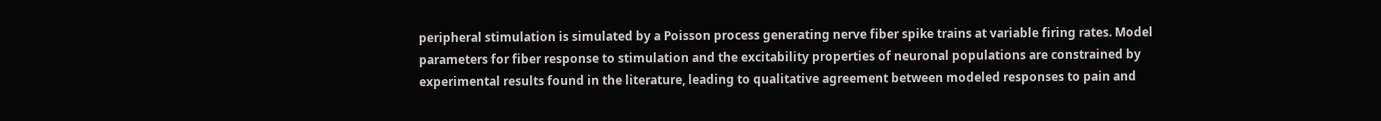peripheral stimulation is simulated by a Poisson process generating nerve fiber spike trains at variable firing rates. Model parameters for fiber response to stimulation and the excitability properties of neuronal populations are constrained by experimental results found in the literature, leading to qualitative agreement between modeled responses to pain and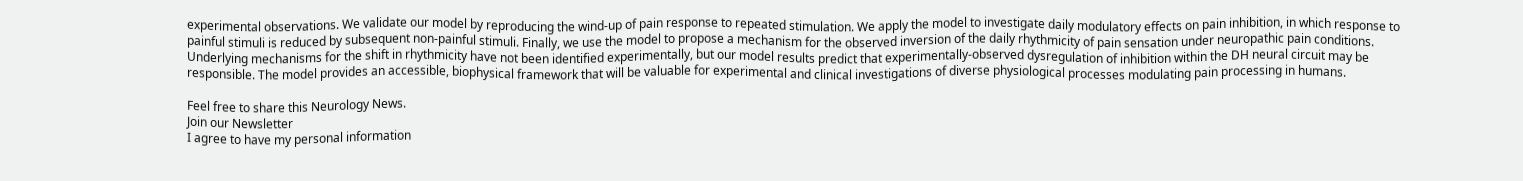experimental observations. We validate our model by reproducing the wind-up of pain response to repeated stimulation. We apply the model to investigate daily modulatory effects on pain inhibition, in which response to painful stimuli is reduced by subsequent non-painful stimuli. Finally, we use the model to propose a mechanism for the observed inversion of the daily rhythmicity of pain sensation under neuropathic pain conditions. Underlying mechanisms for the shift in rhythmicity have not been identified experimentally, but our model results predict that experimentally-observed dysregulation of inhibition within the DH neural circuit may be responsible. The model provides an accessible, biophysical framework that will be valuable for experimental and clinical investigations of diverse physiological processes modulating pain processing in humans.

Feel free to share this Neurology News.
Join our Newsletter
I agree to have my personal information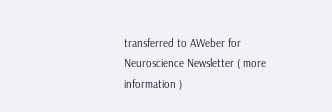transferred to AWeber for Neuroscience Newsletter ( more information )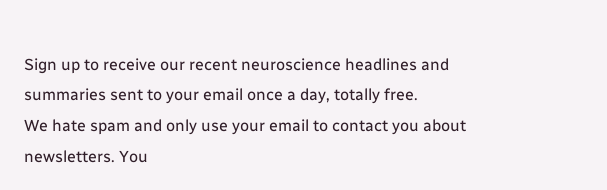Sign up to receive our recent neuroscience headlines and summaries sent to your email once a day, totally free.
We hate spam and only use your email to contact you about newsletters. You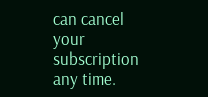can cancel your subscription any time.